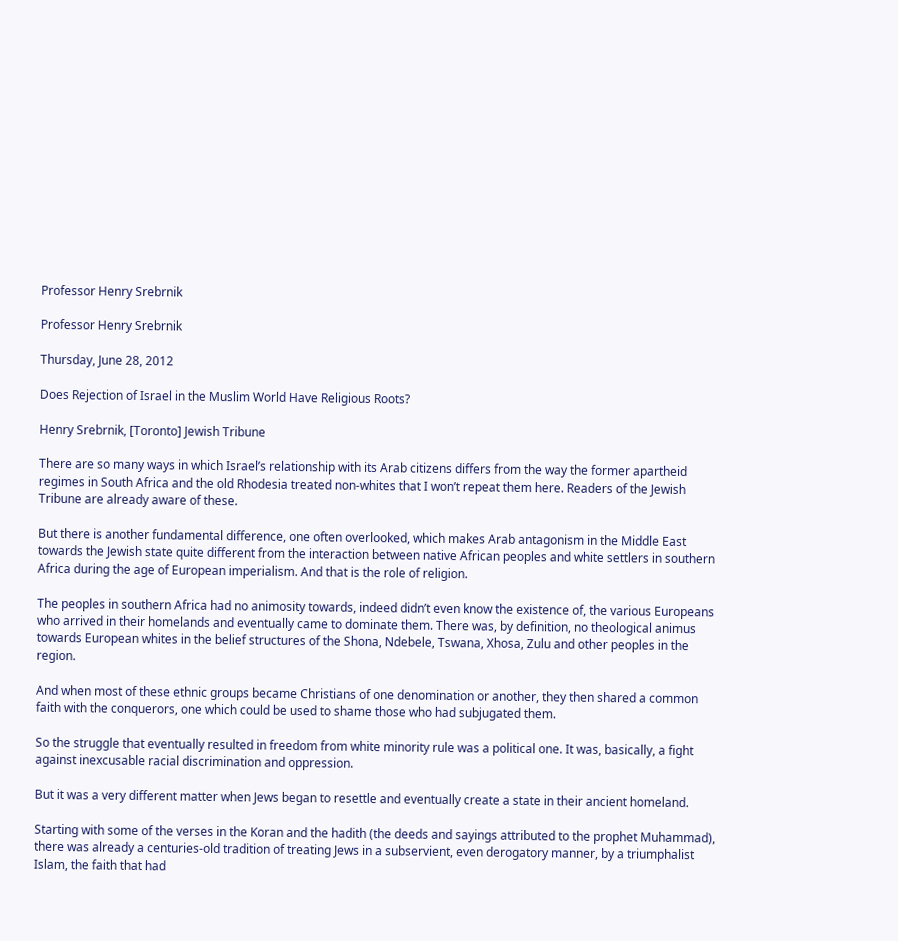Professor Henry Srebrnik

Professor Henry Srebrnik

Thursday, June 28, 2012

Does Rejection of Israel in the Muslim World Have Religious Roots?

Henry Srebrnik, [Toronto] Jewish Tribune

There are so many ways in which Israel’s relationship with its Arab citizens differs from the way the former apartheid regimes in South Africa and the old Rhodesia treated non-whites that I won’t repeat them here. Readers of the Jewish Tribune are already aware of these.

But there is another fundamental difference, one often overlooked, which makes Arab antagonism in the Middle East towards the Jewish state quite different from the interaction between native African peoples and white settlers in southern Africa during the age of European imperialism. And that is the role of religion.

The peoples in southern Africa had no animosity towards, indeed didn’t even know the existence of, the various Europeans who arrived in their homelands and eventually came to dominate them. There was, by definition, no theological animus towards European whites in the belief structures of the Shona, Ndebele, Tswana, Xhosa, Zulu and other peoples in the region.

And when most of these ethnic groups became Christians of one denomination or another, they then shared a common faith with the conquerors, one which could be used to shame those who had subjugated them.

So the struggle that eventually resulted in freedom from white minority rule was a political one. It was, basically, a fight against inexcusable racial discrimination and oppression.

But it was a very different matter when Jews began to resettle and eventually create a state in their ancient homeland.

Starting with some of the verses in the Koran and the hadith (the deeds and sayings attributed to the prophet Muhammad), there was already a centuries-old tradition of treating Jews in a subservient, even derogatory manner, by a triumphalist Islam, the faith that had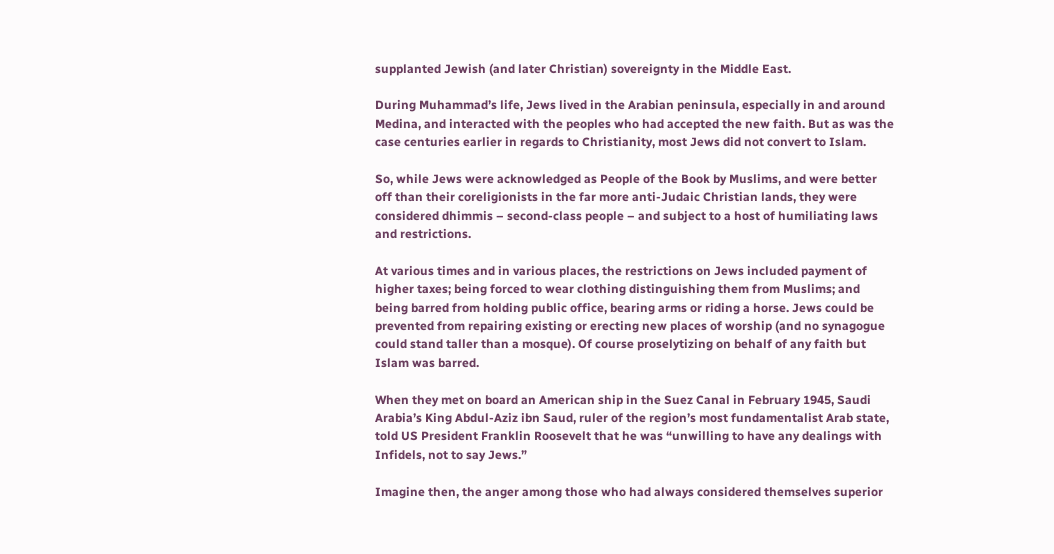supplanted Jewish (and later Christian) sovereignty in the Middle East.

During Muhammad’s life, Jews lived in the Arabian peninsula, especially in and around Medina, and interacted with the peoples who had accepted the new faith. But as was the case centuries earlier in regards to Christianity, most Jews did not convert to Islam.

So, while Jews were acknowledged as People of the Book by Muslims, and were better off than their coreligionists in the far more anti-Judaic Christian lands, they were considered dhimmis – second-class people – and subject to a host of humiliating laws and restrictions.

At various times and in various places, the restrictions on Jews included payment of higher taxes; being forced to wear clothing distinguishing them from Muslims; and being barred from holding public office, bearing arms or riding a horse. Jews could be prevented from repairing existing or erecting new places of worship (and no synagogue could stand taller than a mosque). Of course proselytizing on behalf of any faith but Islam was barred.

When they met on board an American ship in the Suez Canal in February 1945, Saudi Arabia’s King Abdul-Aziz ibn Saud, ruler of the region’s most fundamentalist Arab state, told US President Franklin Roosevelt that he was “unwilling to have any dealings with Infidels, not to say Jews.”

Imagine then, the anger among those who had always considered themselves superior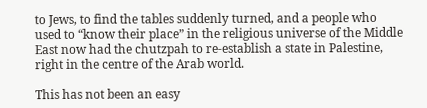to Jews, to find the tables suddenly turned, and a people who used to “know their place” in the religious universe of the Middle East now had the chutzpah to re-establish a state in Palestine, right in the centre of the Arab world.

This has not been an easy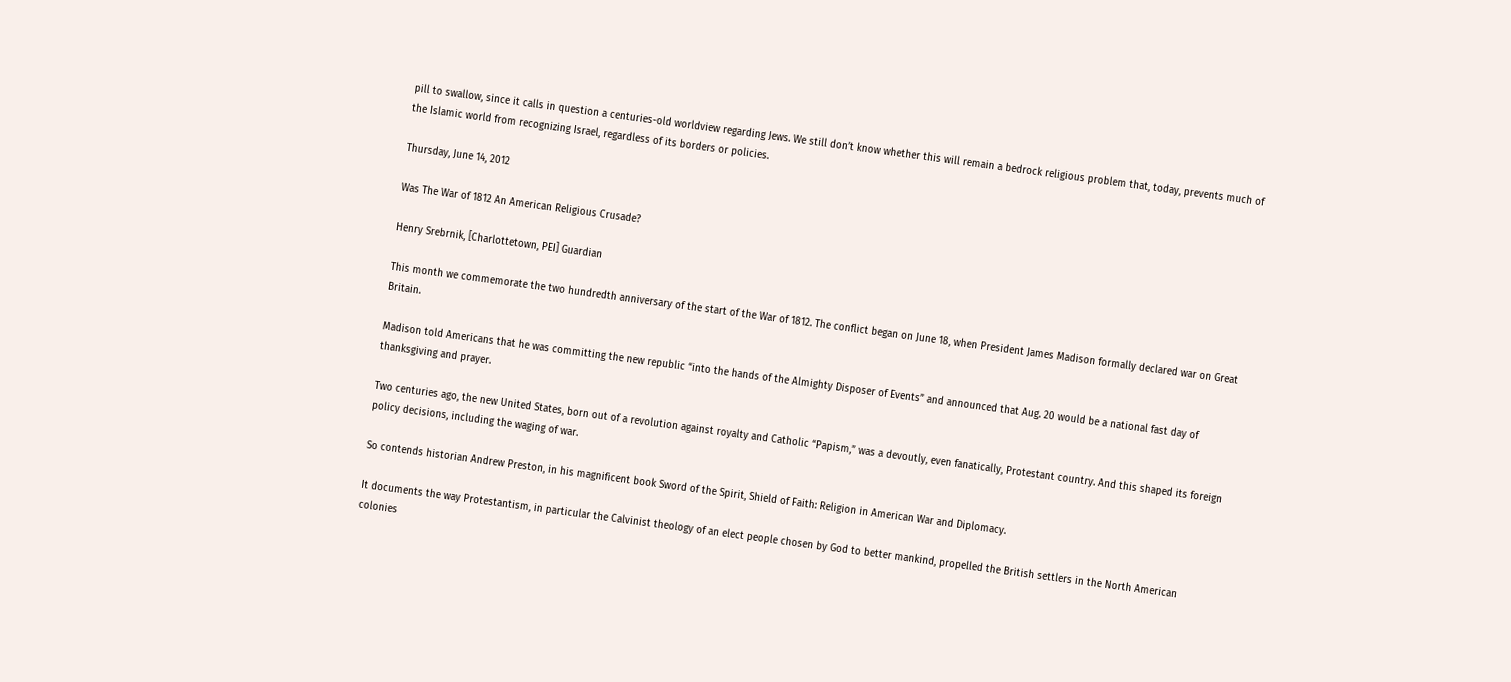pill to swallow, since it calls in question a centuries-old worldview regarding Jews. We still don’t know whether this will remain a bedrock religious problem that, today, prevents much of the Islamic world from recognizing Israel, regardless of its borders or policies.

Thursday, June 14, 2012

Was The War of 1812 An American Religious Crusade?

Henry Srebrnik, [Charlottetown, PEI] Guardian

This month we commemorate the two hundredth anniversary of the start of the War of 1812. The conflict began on June 18, when President James Madison formally declared war on Great Britain.

Madison told Americans that he was committing the new republic “into the hands of the Almighty Disposer of Events” and announced that Aug. 20 would be a national fast day of thanksgiving and prayer.

Two centuries ago, the new United States, born out of a revolution against royalty and Catholic “Papism,” was a devoutly, even fanatically, Protestant country. And this shaped its foreign policy decisions, including the waging of war.

So contends historian Andrew Preston, in his magnificent book Sword of the Spirit, Shield of Faith: Religion in American War and Diplomacy.

It documents the way Protestantism, in particular the Calvinist theology of an elect people chosen by God to better mankind, propelled the British settlers in the North American colonies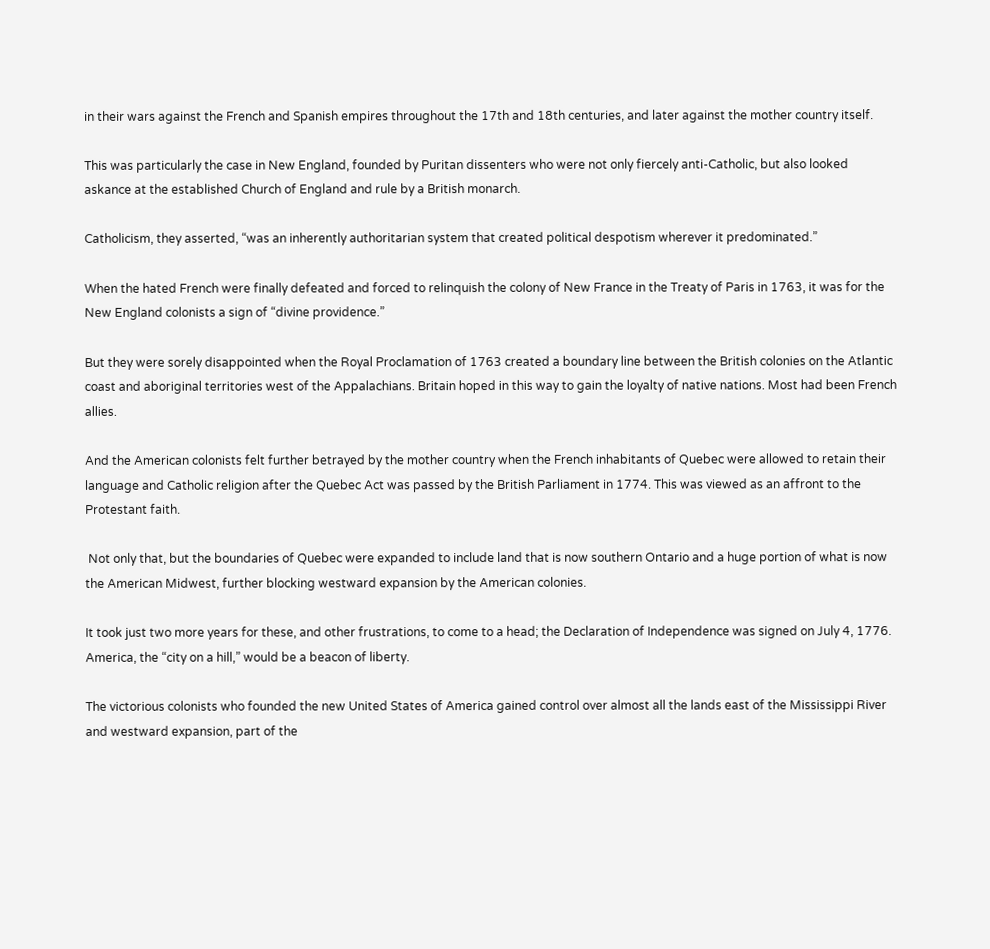in their wars against the French and Spanish empires throughout the 17th and 18th centuries, and later against the mother country itself.

This was particularly the case in New England, founded by Puritan dissenters who were not only fiercely anti-Catholic, but also looked askance at the established Church of England and rule by a British monarch.

Catholicism, they asserted, “was an inherently authoritarian system that created political despotism wherever it predominated.”

When the hated French were finally defeated and forced to relinquish the colony of New France in the Treaty of Paris in 1763, it was for the New England colonists a sign of “divine providence.”

But they were sorely disappointed when the Royal Proclamation of 1763 created a boundary line between the British colonies on the Atlantic coast and aboriginal territories west of the Appalachians. Britain hoped in this way to gain the loyalty of native nations. Most had been French allies.

And the American colonists felt further betrayed by the mother country when the French inhabitants of Quebec were allowed to retain their language and Catholic religion after the Quebec Act was passed by the British Parliament in 1774. This was viewed as an affront to the Protestant faith.

 Not only that, but the boundaries of Quebec were expanded to include land that is now southern Ontario and a huge portion of what is now the American Midwest, further blocking westward expansion by the American colonies.

It took just two more years for these, and other frustrations, to come to a head; the Declaration of Independence was signed on July 4, 1776. America, the “city on a hill,” would be a beacon of liberty.

The victorious colonists who founded the new United States of America gained control over almost all the lands east of the Mississippi River and westward expansion, part of the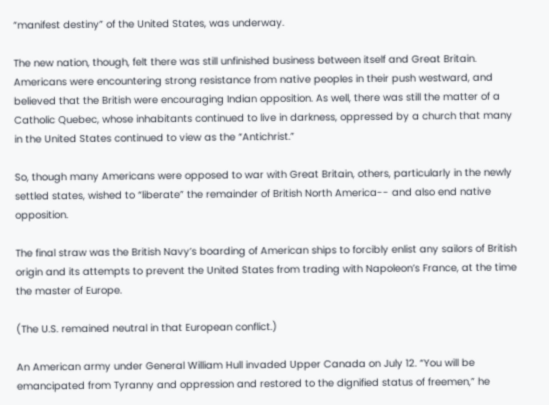“manifest destiny” of the United States, was underway.

The new nation, though, felt there was still unfinished business between itself and Great Britain. Americans were encountering strong resistance from native peoples in their push westward, and believed that the British were encouraging Indian opposition. As well, there was still the matter of a Catholic Quebec, whose inhabitants continued to live in darkness, oppressed by a church that many in the United States continued to view as the “Antichrist.”

So, though many Americans were opposed to war with Great Britain, others, particularly in the newly settled states, wished to “liberate” the remainder of British North America-- and also end native opposition.

The final straw was the British Navy’s boarding of American ships to forcibly enlist any sailors of British origin and its attempts to prevent the United States from trading with Napoleon’s France, at the time the master of Europe.

(The U.S. remained neutral in that European conflict.)

An American army under General William Hull invaded Upper Canada on July 12. “You will be emancipated from Tyranny and oppression and restored to the dignified status of freemen,” he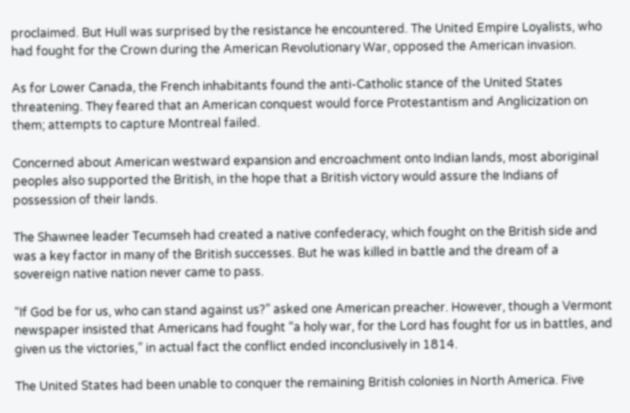proclaimed. But Hull was surprised by the resistance he encountered. The United Empire Loyalists, who had fought for the Crown during the American Revolutionary War, opposed the American invasion.

As for Lower Canada, the French inhabitants found the anti-Catholic stance of the United States threatening. They feared that an American conquest would force Protestantism and Anglicization on them; attempts to capture Montreal failed.

Concerned about American westward expansion and encroachment onto Indian lands, most aboriginal peoples also supported the British, in the hope that a British victory would assure the Indians of possession of their lands.

The Shawnee leader Tecumseh had created a native confederacy, which fought on the British side and was a key factor in many of the British successes. But he was killed in battle and the dream of a sovereign native nation never came to pass.

“If God be for us, who can stand against us?” asked one American preacher. However, though a Vermont newspaper insisted that Americans had fought “a holy war, for the Lord has fought for us in battles, and given us the victories,” in actual fact the conflict ended inconclusively in 1814.

The United States had been unable to conquer the remaining British colonies in North America. Five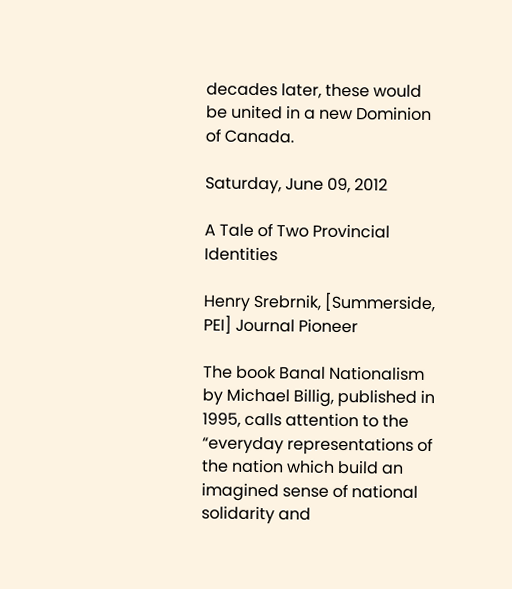decades later, these would be united in a new Dominion of Canada.

Saturday, June 09, 2012

A Tale of Two Provincial Identities

Henry Srebrnik, [Summerside, PEI] Journal Pioneer

The book Banal Nationalism by Michael Billig, published in 1995, calls attention to the “everyday representations of the nation which build an imagined sense of national solidarity and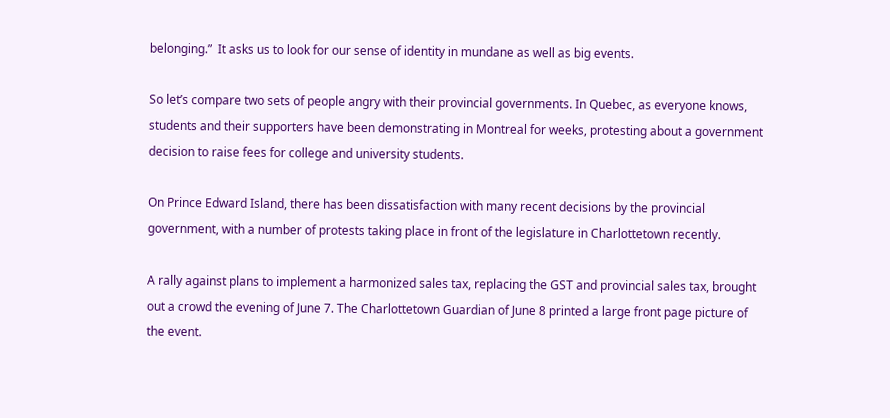belonging.”  It asks us to look for our sense of identity in mundane as well as big events.

So let’s compare two sets of people angry with their provincial governments. In Quebec, as everyone knows, students and their supporters have been demonstrating in Montreal for weeks, protesting about a government decision to raise fees for college and university students.

On Prince Edward Island, there has been dissatisfaction with many recent decisions by the provincial government, with a number of protests taking place in front of the legislature in Charlottetown recently.

A rally against plans to implement a harmonized sales tax, replacing the GST and provincial sales tax, brought out a crowd the evening of June 7. The Charlottetown Guardian of June 8 printed a large front page picture of the event.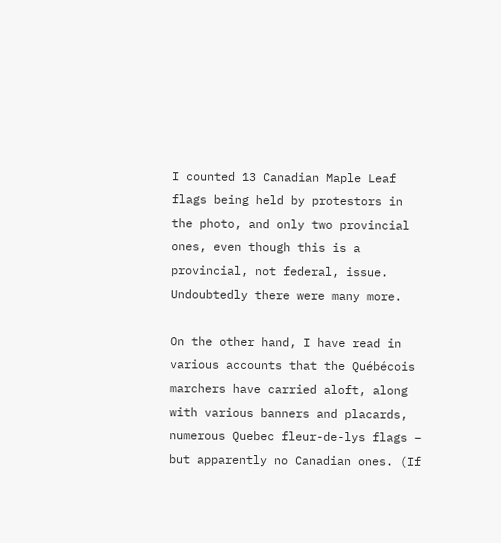I counted 13 Canadian Maple Leaf flags being held by protestors in the photo, and only two provincial ones, even though this is a provincial, not federal, issue. Undoubtedly there were many more.

On the other hand, I have read in various accounts that the Québécois marchers have carried aloft, along with various banners and placards, numerous Quebec fleur-de-lys flags – but apparently no Canadian ones. (If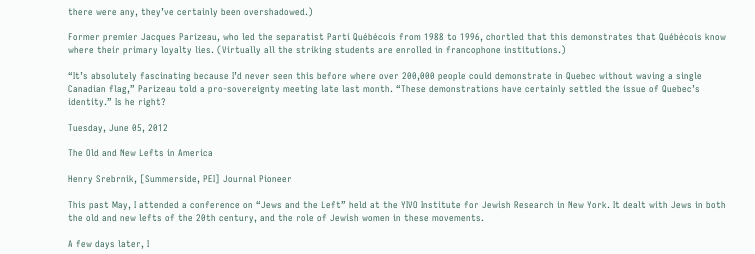there were any, they’ve certainly been overshadowed.)

Former premier Jacques Parizeau, who led the separatist Parti Québécois from 1988 to 1996, chortled that this demonstrates that Québécois know where their primary loyalty lies. (Virtually all the striking students are enrolled in francophone institutions.)

“It’s absolutely fascinating because I’d never seen this before where over 200,000 people could demonstrate in Quebec without waving a single Canadian flag,” Parizeau told a pro-sovereignty meeting late last month. “These demonstrations have certainly settled the issue of Quebec’s identity.” Is he right?

Tuesday, June 05, 2012

The Old and New Lefts in America

Henry Srebrnik, [Summerside, PEI] Journal Pioneer

This past May, I attended a conference on “Jews and the Left” held at the YIVO Institute for Jewish Research in New York. It dealt with Jews in both the old and new lefts of the 20th century, and the role of Jewish women in these movements.

A few days later, I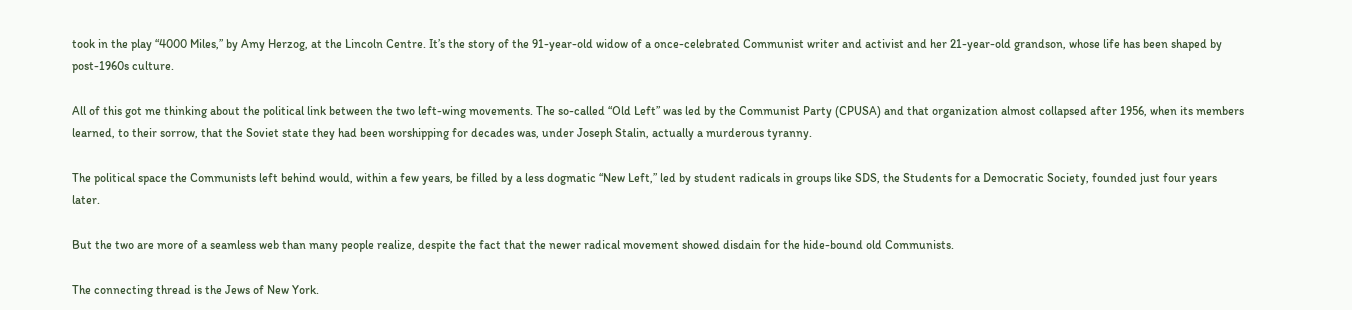took in the play “4000 Miles,” by Amy Herzog, at the Lincoln Centre. It’s the story of the 91-year-old widow of a once-celebrated Communist writer and activist and her 21-year-old grandson, whose life has been shaped by post-1960s culture.

All of this got me thinking about the political link between the two left-wing movements. The so-called “Old Left” was led by the Communist Party (CPUSA) and that organization almost collapsed after 1956, when its members learned, to their sorrow, that the Soviet state they had been worshipping for decades was, under Joseph Stalin, actually a murderous tyranny.

The political space the Communists left behind would, within a few years, be filled by a less dogmatic “New Left,” led by student radicals in groups like SDS, the Students for a Democratic Society, founded just four years later.

But the two are more of a seamless web than many people realize, despite the fact that the newer radical movement showed disdain for the hide-bound old Communists.

The connecting thread is the Jews of New York.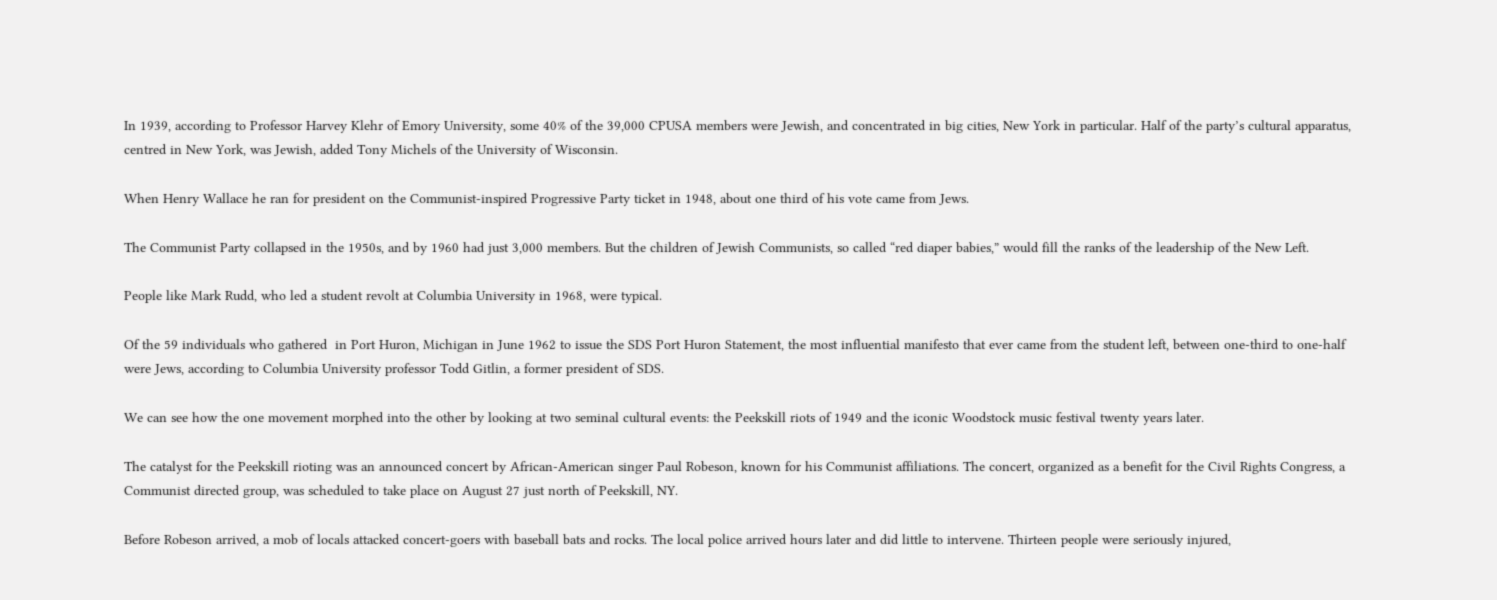In 1939, according to Professor Harvey Klehr of Emory University, some 40% of the 39,000 CPUSA members were Jewish, and concentrated in big cities, New York in particular. Half of the party’s cultural apparatus, centred in New York, was Jewish, added Tony Michels of the University of Wisconsin.

When Henry Wallace he ran for president on the Communist-inspired Progressive Party ticket in 1948, about one third of his vote came from Jews.

The Communist Party collapsed in the 1950s, and by 1960 had just 3,000 members. But the children of Jewish Communists, so called “red diaper babies,” would fill the ranks of the leadership of the New Left.

People like Mark Rudd, who led a student revolt at Columbia University in 1968, were typical.

Of the 59 individuals who gathered  in Port Huron, Michigan in June 1962 to issue the SDS Port Huron Statement, the most influential manifesto that ever came from the student left, between one-third to one-half were Jews, according to Columbia University professor Todd Gitlin, a former president of SDS.

We can see how the one movement morphed into the other by looking at two seminal cultural events: the Peekskill riots of 1949 and the iconic Woodstock music festival twenty years later.

The catalyst for the Peekskill rioting was an announced concert by African-American singer Paul Robeson, known for his Communist affiliations. The concert, organized as a benefit for the Civil Rights Congress, a Communist directed group, was scheduled to take place on August 27 just north of Peekskill, NY.

Before Robeson arrived, a mob of locals attacked concert-goers with baseball bats and rocks. The local police arrived hours later and did little to intervene. Thirteen people were seriously injured,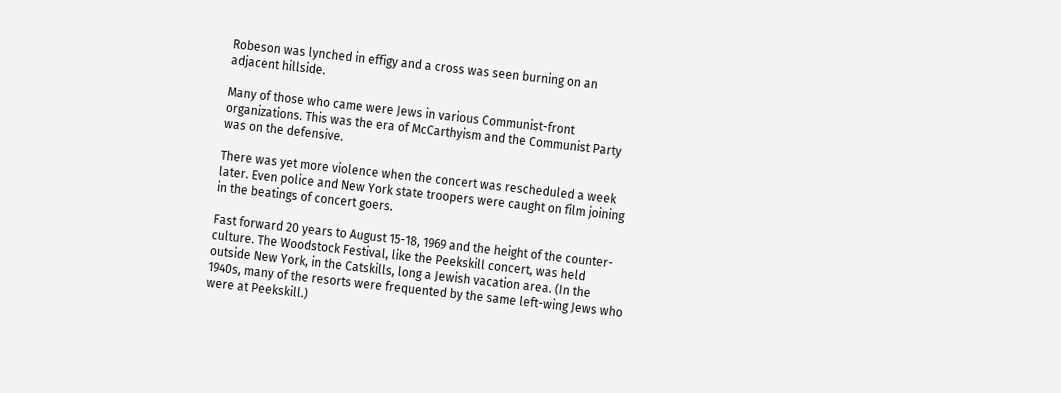Robeson was lynched in effigy and a cross was seen burning on an adjacent hillside.

Many of those who came were Jews in various Communist-front organizations. This was the era of McCarthyism and the Communist Party was on the defensive.

There was yet more violence when the concert was rescheduled a week later. Even police and New York state troopers were caught on film joining in the beatings of concert goers.

Fast forward 20 years to August 15-18, 1969 and the height of the counter-culture. The Woodstock Festival, like the Peekskill concert, was held outside New York, in the Catskills, long a Jewish vacation area. (In the 1940s, many of the resorts were frequented by the same left-wing Jews who were at Peekskill.)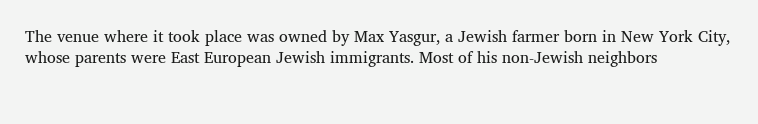The venue where it took place was owned by Max Yasgur, a Jewish farmer born in New York City, whose parents were East European Jewish immigrants. Most of his non-Jewish neighbors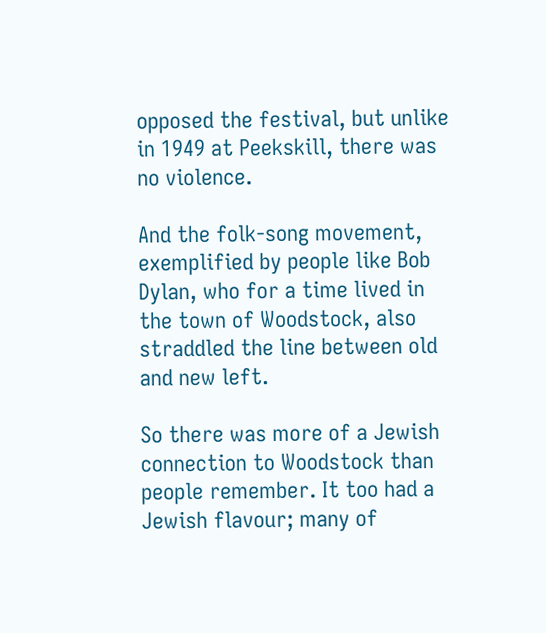opposed the festival, but unlike in 1949 at Peekskill, there was no violence.

And the folk-song movement, exemplified by people like Bob Dylan, who for a time lived in the town of Woodstock, also straddled the line between old and new left.

So there was more of a Jewish connection to Woodstock than people remember. It too had a Jewish flavour; many of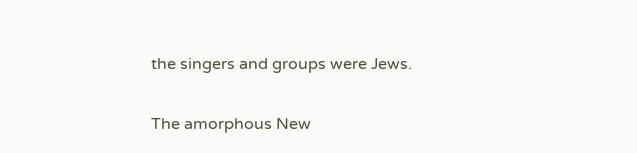the singers and groups were Jews.

The amorphous New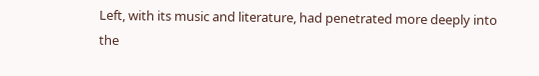Left, with its music and literature, had penetrated more deeply into the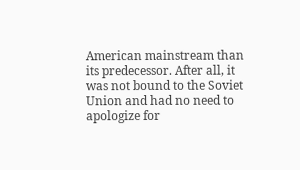American mainstream than its predecessor. After all, it was not bound to the Soviet Union and had no need to apologize for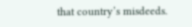that country’s misdeeds.